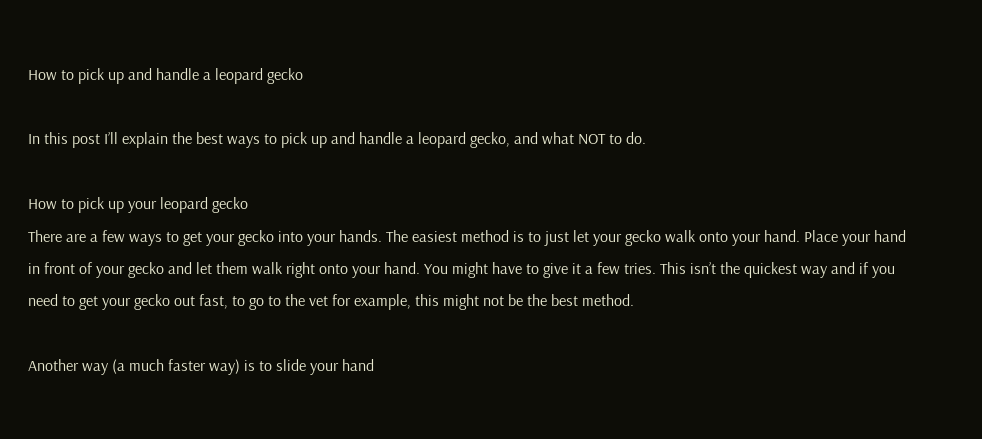How to pick up and handle a leopard gecko

In this post I’ll explain the best ways to pick up and handle a leopard gecko, and what NOT to do.

How to pick up your leopard gecko
There are a few ways to get your gecko into your hands. The easiest method is to just let your gecko walk onto your hand. Place your hand in front of your gecko and let them walk right onto your hand. You might have to give it a few tries. This isn’t the quickest way and if you need to get your gecko out fast, to go to the vet for example, this might not be the best method.

Another way (a much faster way) is to slide your hand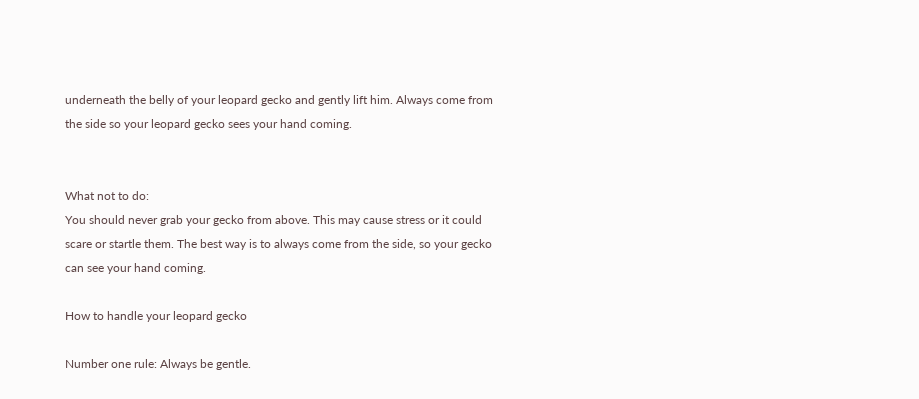underneath the belly of your leopard gecko and gently lift him. Always come from the side so your leopard gecko sees your hand coming.


What not to do:
You should never grab your gecko from above. This may cause stress or it could scare or startle them. The best way is to always come from the side, so your gecko can see your hand coming.

How to handle your leopard gecko

Number one rule: Always be gentle.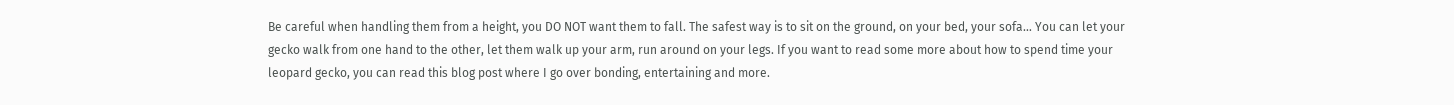Be careful when handling them from a height, you DO NOT want them to fall. The safest way is to sit on the ground, on your bed, your sofa… You can let your gecko walk from one hand to the other, let them walk up your arm, run around on your legs. If you want to read some more about how to spend time your leopard gecko, you can read this blog post where I go over bonding, entertaining and more.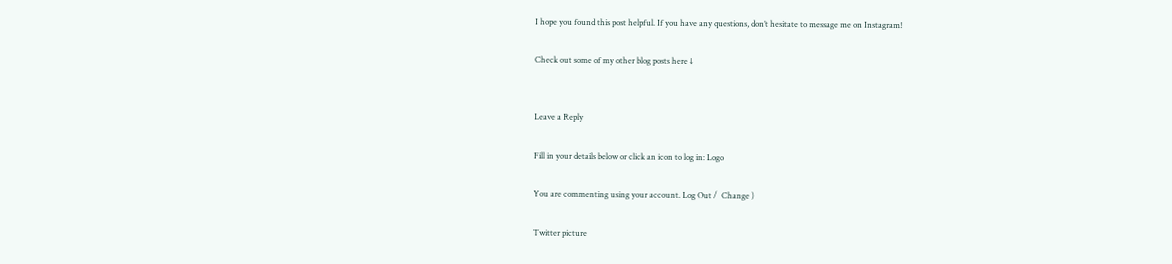I hope you found this post helpful. If you have any questions, don’t hesitate to message me on Instagram!

Check out some of my other blog posts here ↓


Leave a Reply

Fill in your details below or click an icon to log in: Logo

You are commenting using your account. Log Out /  Change )

Twitter picture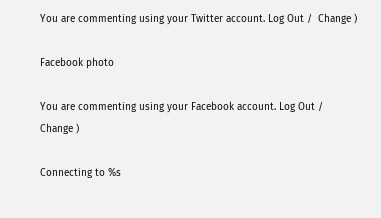You are commenting using your Twitter account. Log Out /  Change )

Facebook photo

You are commenting using your Facebook account. Log Out /  Change )

Connecting to %s